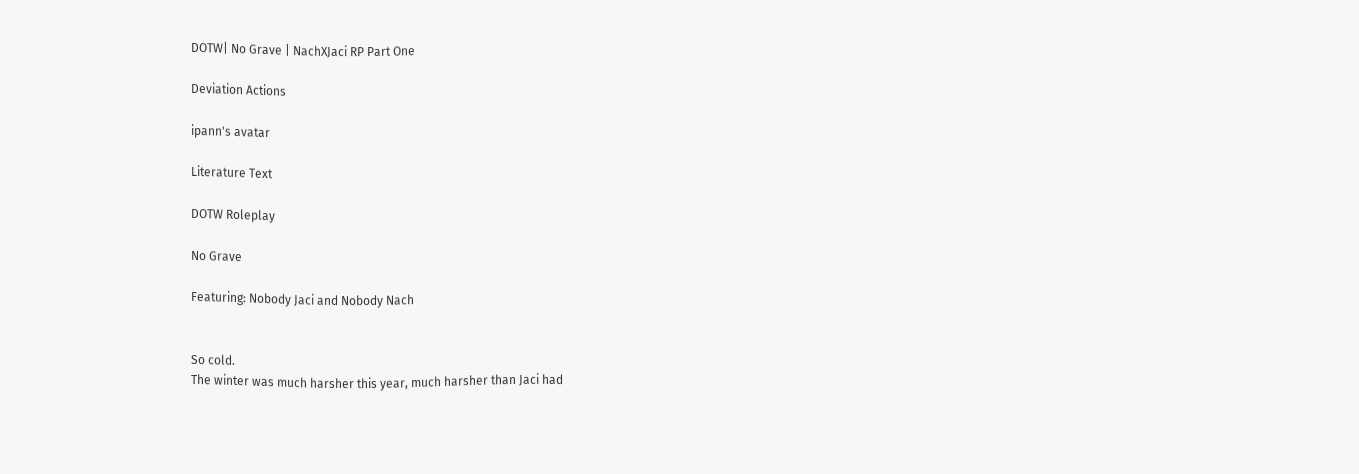DOTW| No Grave | NachXJaci RP Part One

Deviation Actions

ipann's avatar

Literature Text

DOTW Roleplay

No Grave

Featuring: Nobody Jaci and Nobody Nach


So cold.
The winter was much harsher this year, much harsher than Jaci had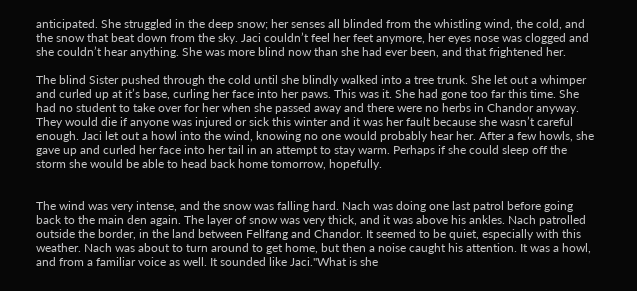anticipated. She struggled in the deep snow; her senses all blinded from the whistling wind, the cold, and the snow that beat down from the sky. Jaci couldn’t feel her feet anymore, her eyes nose was clogged and she couldn’t hear anything. She was more blind now than she had ever been, and that frightened her.

The blind Sister pushed through the cold until she blindly walked into a tree trunk. She let out a whimper and curled up at it’s base, curling her face into her paws. This was it. She had gone too far this time. She had no student to take over for her when she passed away and there were no herbs in Chandor anyway. They would die if anyone was injured or sick this winter and it was her fault because she wasn’t careful enough. Jaci let out a howl into the wind, knowing no one would probably hear her. After a few howls, she gave up and curled her face into her tail in an attempt to stay warm. Perhaps if she could sleep off the storm she would be able to head back home tomorrow, hopefully.


The wind was very intense, and the snow was falling hard. Nach was doing one last patrol before going back to the main den again. The layer of snow was very thick, and it was above his ankles. Nach patrolled outside the border, in the land between Fellfang and Chandor. It seemed to be quiet, especially with this weather. Nach was about to turn around to get home, but then a noise caught his attention. It was a howl, and from a familiar voice as well. It sounded like Jaci."What is she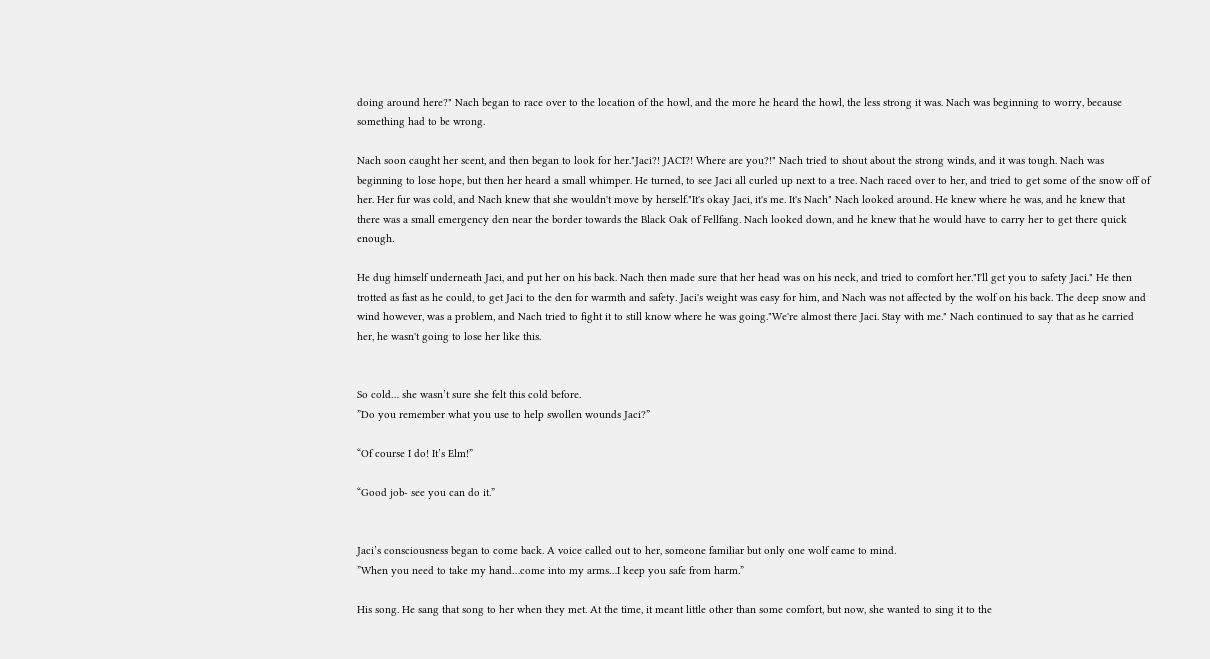doing around here?" Nach began to race over to the location of the howl, and the more he heard the howl, the less strong it was. Nach was beginning to worry, because something had to be wrong.

Nach soon caught her scent, and then began to look for her."Jaci?! JACI?! Where are you?!" Nach tried to shout about the strong winds, and it was tough. Nach was beginning to lose hope, but then her heard a small whimper. He turned, to see Jaci all curled up next to a tree. Nach raced over to her, and tried to get some of the snow off of her. Her fur was cold, and Nach knew that she wouldn't move by herself."It's okay Jaci, it's me. It's Nach" Nach looked around. He knew where he was, and he knew that there was a small emergency den near the border towards the Black Oak of Fellfang. Nach looked down, and he knew that he would have to carry her to get there quick enough.

He dug himself underneath Jaci, and put her on his back. Nach then made sure that her head was on his neck, and tried to comfort her."I'll get you to safety Jaci." He then trotted as fast as he could, to get Jaci to the den for warmth and safety. Jaci's weight was easy for him, and Nach was not affected by the wolf on his back. The deep snow and wind however, was a problem, and Nach tried to fight it to still know where he was going."We're almost there Jaci. Stay with me." Nach continued to say that as he carried her, he wasn't going to lose her like this.


So cold… she wasn’t sure she felt this cold before.
”Do you remember what you use to help swollen wounds Jaci?”

“Of course I do! It’s Elm!”

“Good job- see you can do it.”


Jaci’s consciousness began to come back. A voice called out to her, someone familiar but only one wolf came to mind.
”When you need to take my hand…come into my arms…I keep you safe from harm.”

His song. He sang that song to her when they met. At the time, it meant little other than some comfort, but now, she wanted to sing it to the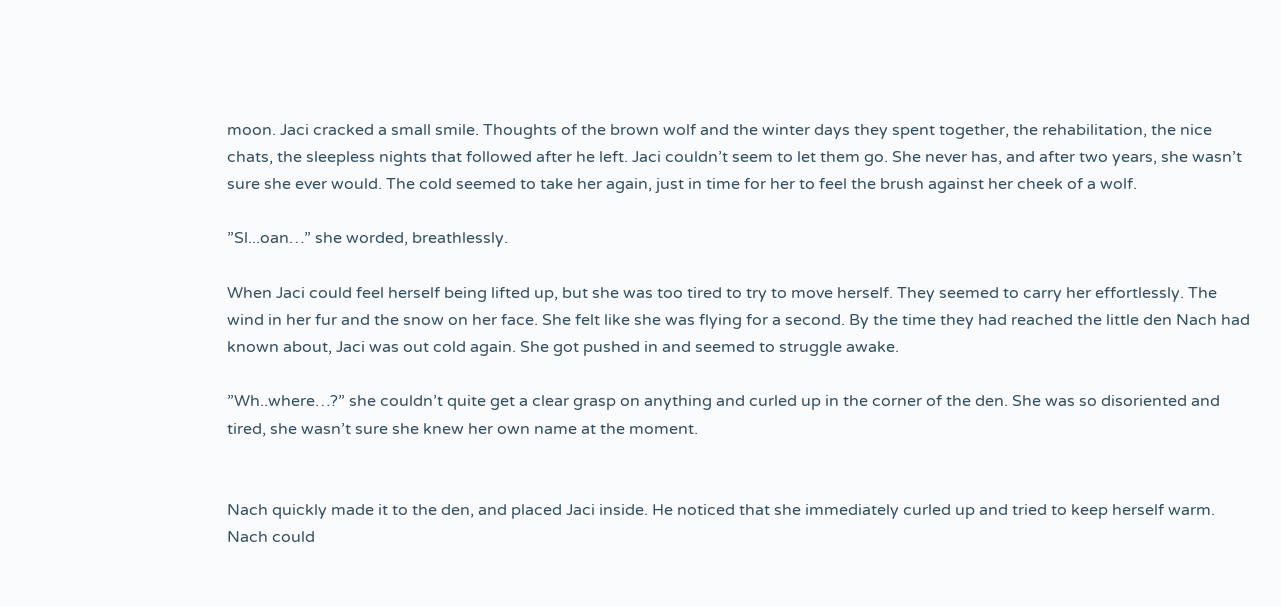moon. Jaci cracked a small smile. Thoughts of the brown wolf and the winter days they spent together, the rehabilitation, the nice chats, the sleepless nights that followed after he left. Jaci couldn’t seem to let them go. She never has, and after two years, she wasn’t sure she ever would. The cold seemed to take her again, just in time for her to feel the brush against her cheek of a wolf.

”Sl...oan…” she worded, breathlessly.

When Jaci could feel herself being lifted up, but she was too tired to try to move herself. They seemed to carry her effortlessly. The wind in her fur and the snow on her face. She felt like she was flying for a second. By the time they had reached the little den Nach had known about, Jaci was out cold again. She got pushed in and seemed to struggle awake.

”Wh..where…?” she couldn’t quite get a clear grasp on anything and curled up in the corner of the den. She was so disoriented and tired, she wasn’t sure she knew her own name at the moment.


Nach quickly made it to the den, and placed Jaci inside. He noticed that she immediately curled up and tried to keep herself warm. Nach could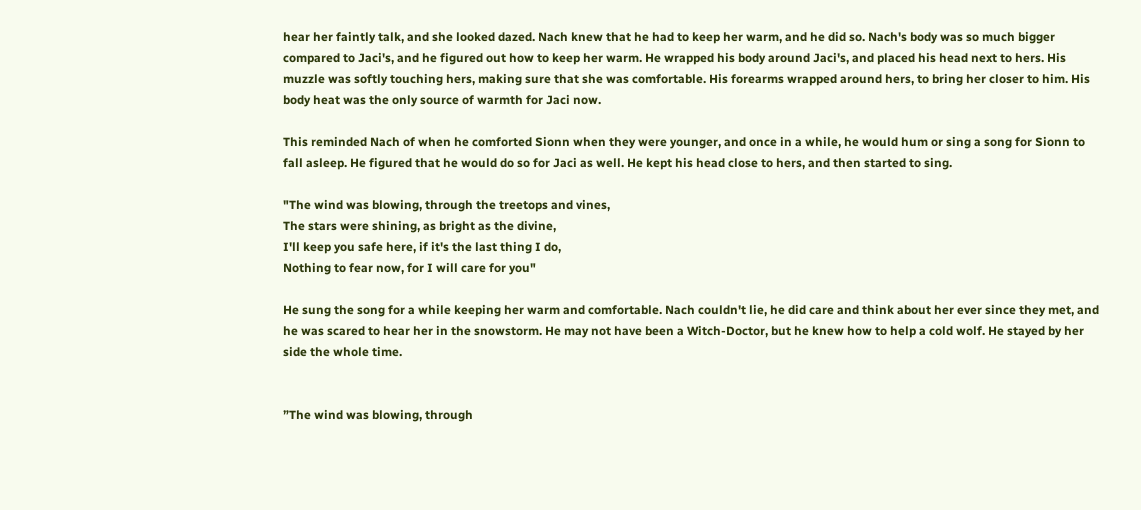hear her faintly talk, and she looked dazed. Nach knew that he had to keep her warm, and he did so. Nach's body was so much bigger compared to Jaci's, and he figured out how to keep her warm. He wrapped his body around Jaci's, and placed his head next to hers. His muzzle was softly touching hers, making sure that she was comfortable. His forearms wrapped around hers, to bring her closer to him. His body heat was the only source of warmth for Jaci now.

This reminded Nach of when he comforted Sionn when they were younger, and once in a while, he would hum or sing a song for Sionn to fall asleep. He figured that he would do so for Jaci as well. He kept his head close to hers, and then started to sing.

"The wind was blowing, through the treetops and vines,
The stars were shining, as bright as the divine,
I'll keep you safe here, if it's the last thing I do,
Nothing to fear now, for I will care for you"

He sung the song for a while keeping her warm and comfortable. Nach couldn't lie, he did care and think about her ever since they met, and he was scared to hear her in the snowstorm. He may not have been a Witch-Doctor, but he knew how to help a cold wolf. He stayed by her side the whole time.


”The wind was blowing, through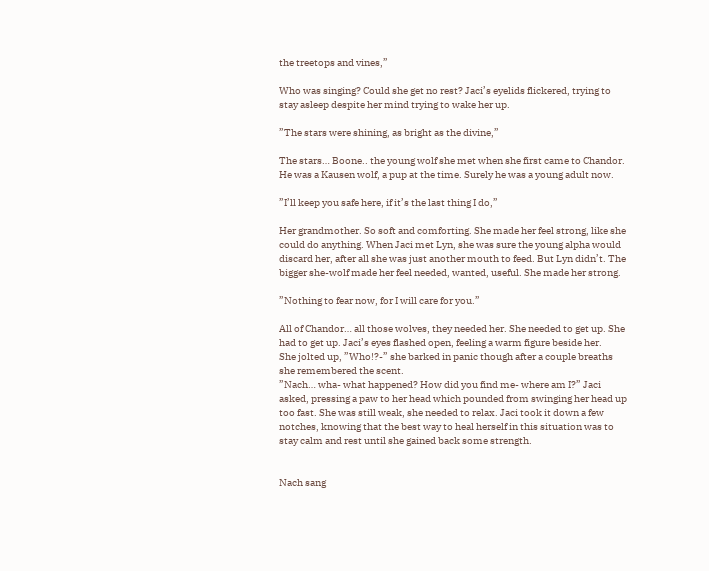the treetops and vines,”

Who was singing? Could she get no rest? Jaci’s eyelids flickered, trying to stay asleep despite her mind trying to wake her up.

”The stars were shining, as bright as the divine,”

The stars… Boone.. the young wolf she met when she first came to Chandor. He was a Kausen wolf, a pup at the time. Surely he was a young adult now.

”I’ll keep you safe here, if it’s the last thing I do,”

Her grandmother. So soft and comforting. She made her feel strong, like she could do anything. When Jaci met Lyn, she was sure the young alpha would discard her, after all she was just another mouth to feed. But Lyn didn’t. The bigger she-wolf made her feel needed, wanted, useful. She made her strong.

”Nothing to fear now, for I will care for you.”

All of Chandor… all those wolves, they needed her. She needed to get up. She had to get up. Jaci’s eyes flashed open, feeling a warm figure beside her.
She jolted up, ”Who!?-” she barked in panic though after a couple breaths she remembered the scent.
”Nach… wha- what happened? How did you find me- where am I?” Jaci asked, pressing a paw to her head which pounded from swinging her head up too fast. She was still weak, she needed to relax. Jaci took it down a few notches, knowing that the best way to heal herself in this situation was to stay calm and rest until she gained back some strength.


Nach sang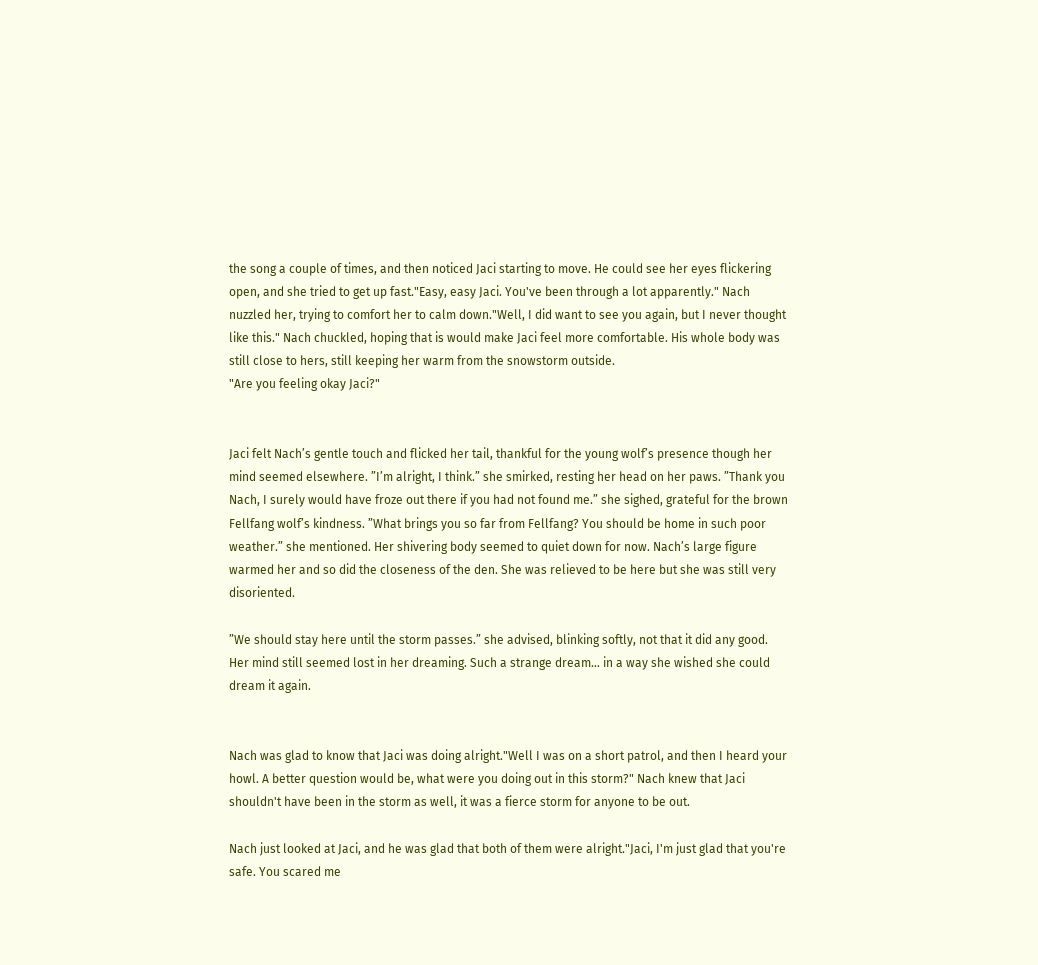the song a couple of times, and then noticed Jaci starting to move. He could see her eyes flickering open, and she tried to get up fast."Easy, easy Jaci. You've been through a lot apparently." Nach nuzzled her, trying to comfort her to calm down."Well, I did want to see you again, but I never thought like this." Nach chuckled, hoping that is would make Jaci feel more comfortable. His whole body was still close to hers, still keeping her warm from the snowstorm outside.
"Are you feeling okay Jaci?"


Jaci felt Nach’s gentle touch and flicked her tail, thankful for the young wolf’s presence though her mind seemed elsewhere. ”I’m alright, I think.” she smirked, resting her head on her paws. ”Thank you Nach, I surely would have froze out there if you had not found me.” she sighed, grateful for the brown Fellfang wolf’s kindness. ”What brings you so far from Fellfang? You should be home in such poor weather.” she mentioned. Her shivering body seemed to quiet down for now. Nach’s large figure warmed her and so did the closeness of the den. She was relieved to be here but she was still very disoriented.

”We should stay here until the storm passes.” she advised, blinking softly, not that it did any good. Her mind still seemed lost in her dreaming. Such a strange dream… in a way she wished she could dream it again.


Nach was glad to know that Jaci was doing alright."Well I was on a short patrol, and then I heard your howl. A better question would be, what were you doing out in this storm?" Nach knew that Jaci shouldn't have been in the storm as well, it was a fierce storm for anyone to be out.

Nach just looked at Jaci, and he was glad that both of them were alright."Jaci, I'm just glad that you're safe. You scared me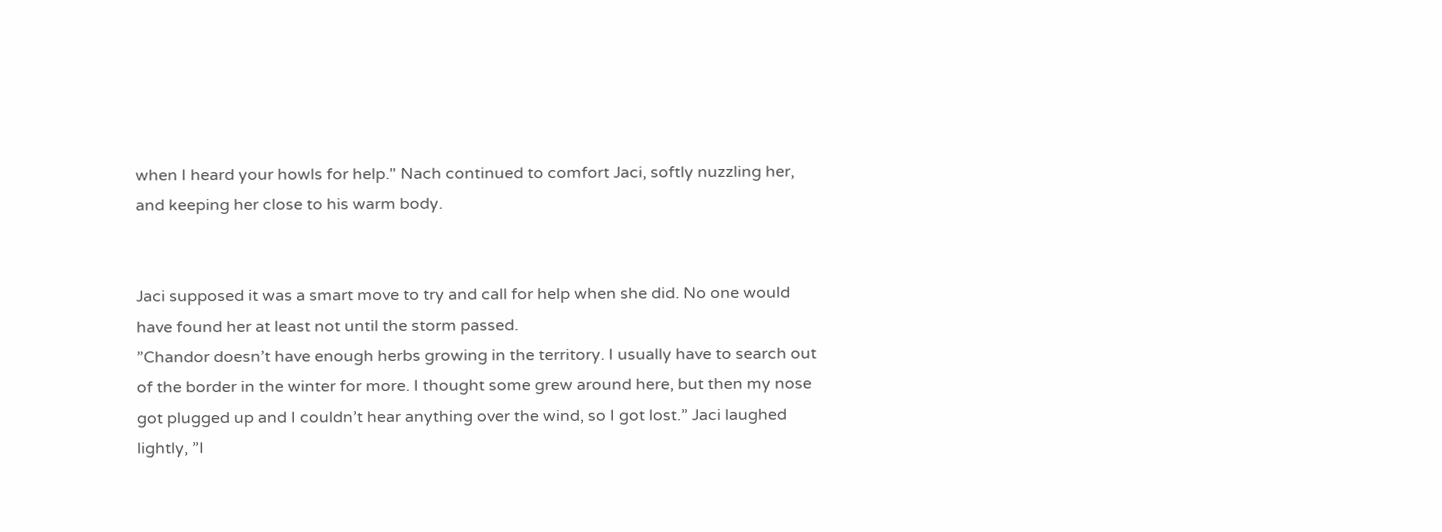when I heard your howls for help." Nach continued to comfort Jaci, softly nuzzling her, and keeping her close to his warm body.


Jaci supposed it was a smart move to try and call for help when she did. No one would have found her at least not until the storm passed.
”Chandor doesn’t have enough herbs growing in the territory. I usually have to search out of the border in the winter for more. I thought some grew around here, but then my nose got plugged up and I couldn’t hear anything over the wind, so I got lost.” Jaci laughed lightly, ”I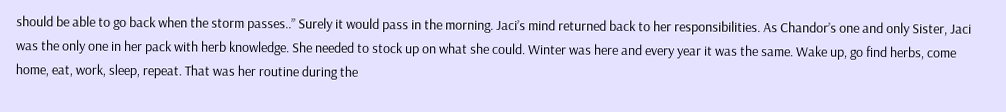should be able to go back when the storm passes..” Surely it would pass in the morning. Jaci’s mind returned back to her responsibilities. As Chandor’s one and only Sister, Jaci was the only one in her pack with herb knowledge. She needed to stock up on what she could. Winter was here and every year it was the same. Wake up, go find herbs, come home, eat, work, sleep, repeat. That was her routine during the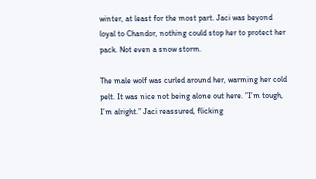winter, at least for the most part. Jaci was beyond loyal to Chandor, nothing could stop her to protect her pack. Not even a snow storm.

The male wolf was curled around her, warming her cold pelt. It was nice not being alone out here. ”I’m tough, I’m alright.” Jaci reassured, flicking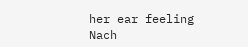her ear feeling Nach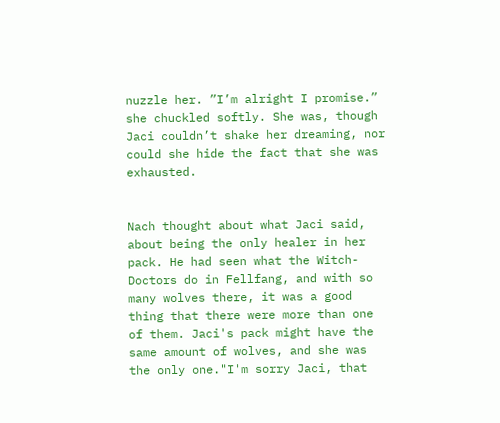nuzzle her. ”I’m alright I promise.” she chuckled softly. She was, though Jaci couldn’t shake her dreaming, nor could she hide the fact that she was exhausted.


Nach thought about what Jaci said, about being the only healer in her pack. He had seen what the Witch-Doctors do in Fellfang, and with so many wolves there, it was a good thing that there were more than one of them. Jaci's pack might have the same amount of wolves, and she was the only one."I'm sorry Jaci, that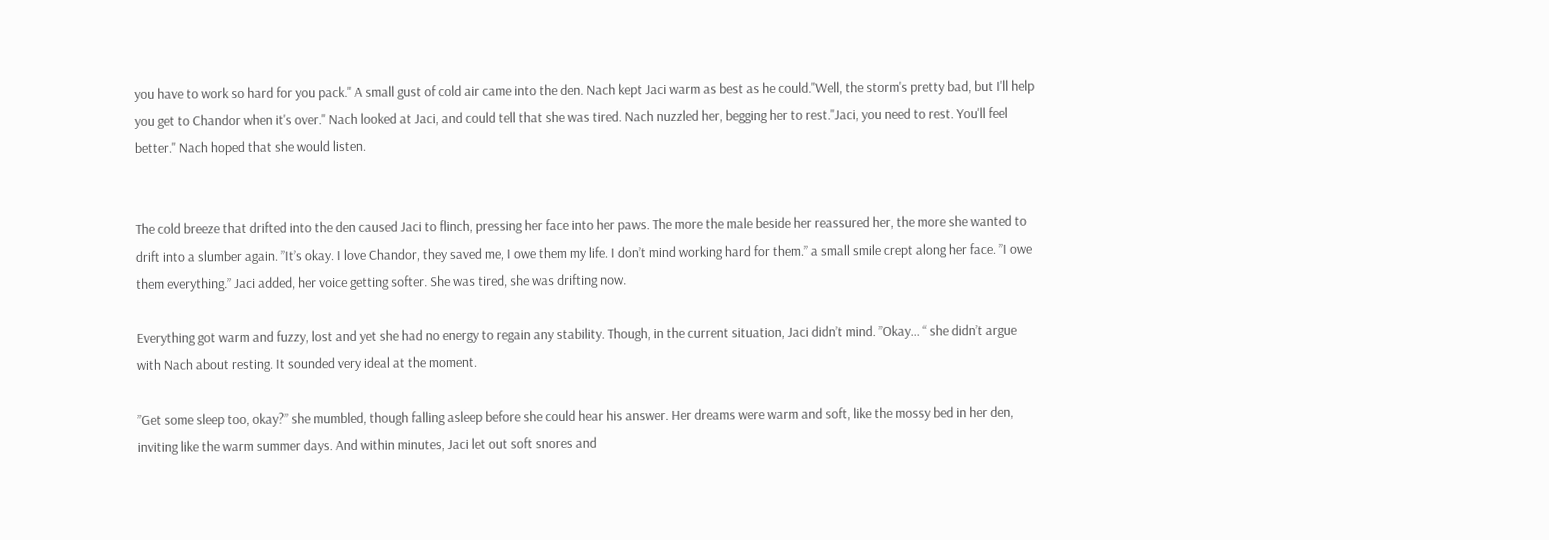you have to work so hard for you pack." A small gust of cold air came into the den. Nach kept Jaci warm as best as he could."Well, the storm's pretty bad, but I'll help you get to Chandor when it's over." Nach looked at Jaci, and could tell that she was tired. Nach nuzzled her, begging her to rest."Jaci, you need to rest. You'll feel better." Nach hoped that she would listen.


The cold breeze that drifted into the den caused Jaci to flinch, pressing her face into her paws. The more the male beside her reassured her, the more she wanted to drift into a slumber again. ”It’s okay. I love Chandor, they saved me, I owe them my life. I don’t mind working hard for them.” a small smile crept along her face. ”I owe them everything.” Jaci added, her voice getting softer. She was tired, she was drifting now.

Everything got warm and fuzzy, lost and yet she had no energy to regain any stability. Though, in the current situation, Jaci didn’t mind. ”Okay... “ she didn’t argue with Nach about resting. It sounded very ideal at the moment.

”Get some sleep too, okay?” she mumbled, though falling asleep before she could hear his answer. Her dreams were warm and soft, like the mossy bed in her den, inviting like the warm summer days. And within minutes, Jaci let out soft snores and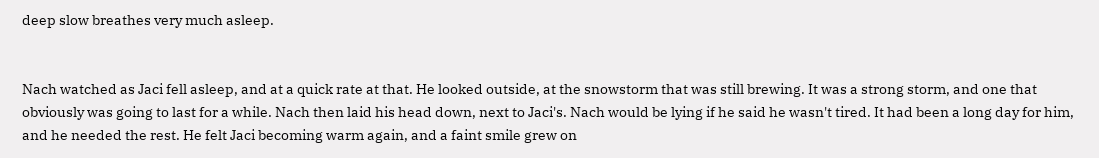deep slow breathes very much asleep.


Nach watched as Jaci fell asleep, and at a quick rate at that. He looked outside, at the snowstorm that was still brewing. It was a strong storm, and one that obviously was going to last for a while. Nach then laid his head down, next to Jaci's. Nach would be lying if he said he wasn't tired. It had been a long day for him, and he needed the rest. He felt Jaci becoming warm again, and a faint smile grew on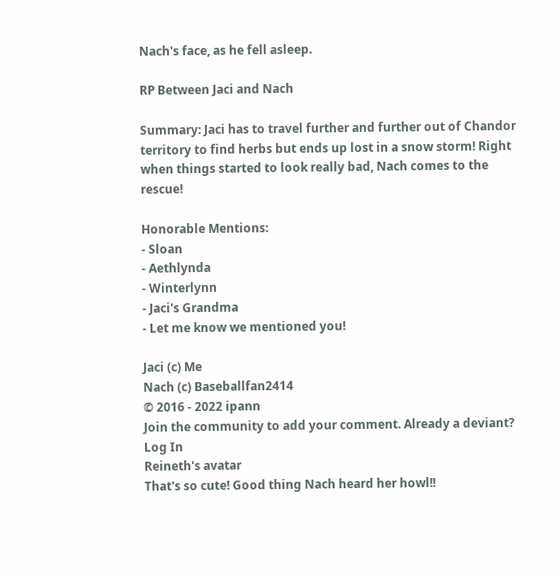Nach's face, as he fell asleep.

RP Between Jaci and Nach

Summary: Jaci has to travel further and further out of Chandor territory to find herbs but ends up lost in a snow storm! Right when things started to look really bad, Nach comes to the rescue!

Honorable Mentions:
- Sloan
- Aethlynda
- Winterlynn
- Jaci's Grandma
- Let me know we mentioned you!

Jaci (c) Me
Nach (c) Baseballfan2414
© 2016 - 2022 ipann
Join the community to add your comment. Already a deviant? Log In
Reineth's avatar
That's so cute! Good thing Nach heard her howl!!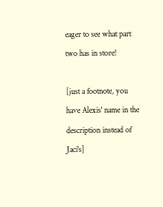eager to see what part two has in store!

[just a footnote, you have Alexis' name in the description instead of Jaci's]